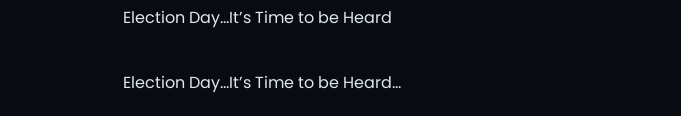Election Day…It’s Time to be Heard

Election Day…It’s Time to be Heard…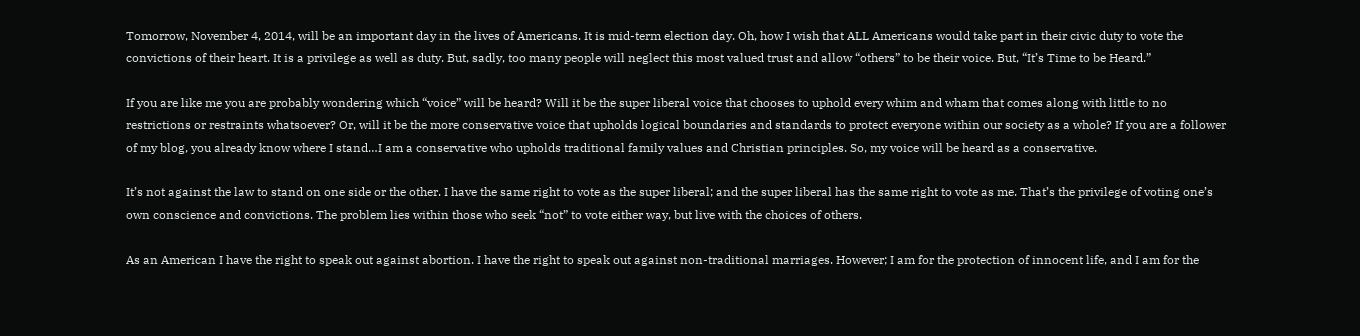Tomorrow, November 4, 2014, will be an important day in the lives of Americans. It is mid-term election day. Oh, how I wish that ALL Americans would take part in their civic duty to vote the convictions of their heart. It is a privilege as well as duty. But, sadly, too many people will neglect this most valued trust and allow “others” to be their voice. But, “It’s Time to be Heard.”

If you are like me you are probably wondering which “voice” will be heard? Will it be the super liberal voice that chooses to uphold every whim and wham that comes along with little to no restrictions or restraints whatsoever? Or, will it be the more conservative voice that upholds logical boundaries and standards to protect everyone within our society as a whole? If you are a follower of my blog, you already know where I stand…I am a conservative who upholds traditional family values and Christian principles. So, my voice will be heard as a conservative.

It’s not against the law to stand on one side or the other. I have the same right to vote as the super liberal; and the super liberal has the same right to vote as me. That’s the privilege of voting one’s own conscience and convictions. The problem lies within those who seek “not” to vote either way, but live with the choices of others.

As an American I have the right to speak out against abortion. I have the right to speak out against non-traditional marriages. However; I am for the protection of innocent life, and I am for the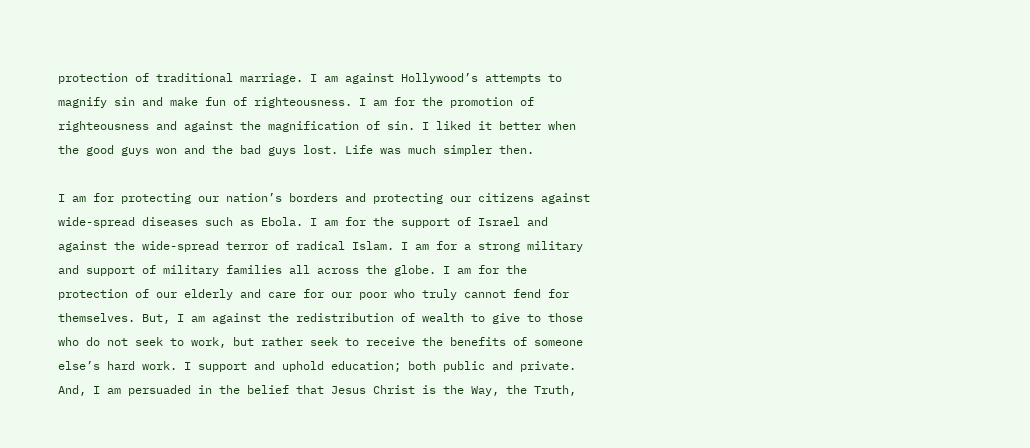protection of traditional marriage. I am against Hollywood’s attempts to magnify sin and make fun of righteousness. I am for the promotion of righteousness and against the magnification of sin. I liked it better when the good guys won and the bad guys lost. Life was much simpler then.

I am for protecting our nation’s borders and protecting our citizens against wide-spread diseases such as Ebola. I am for the support of Israel and against the wide-spread terror of radical Islam. I am for a strong military and support of military families all across the globe. I am for the protection of our elderly and care for our poor who truly cannot fend for themselves. But, I am against the redistribution of wealth to give to those who do not seek to work, but rather seek to receive the benefits of someone else’s hard work. I support and uphold education; both public and private. And, I am persuaded in the belief that Jesus Christ is the Way, the Truth,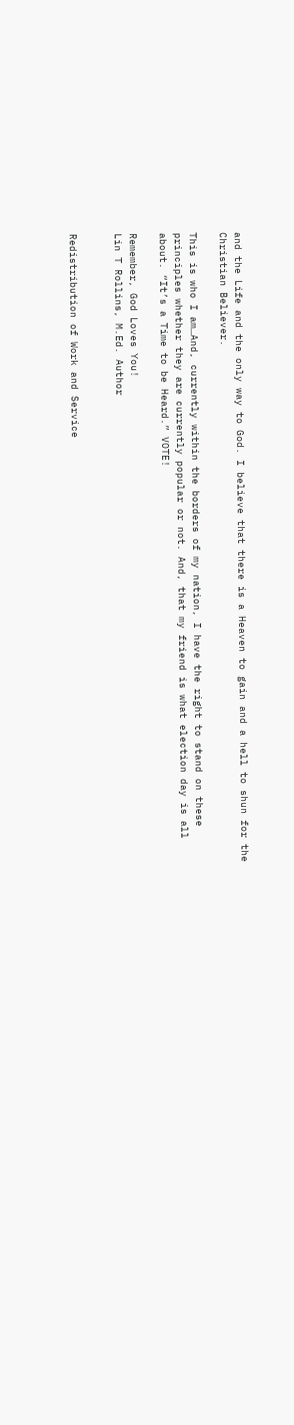and the Life and the only way to God. I believe that there is a Heaven to gain and a hell to shun for the Christian Believer.

This is who I am…And, currently within the borders of my nation, I have the right to stand on these principles whether they are currently popular or not. And, that my friend is what election day is all about. “It’s a Time to be Heard.” VOTE!

Remember, God Loves You!
Lin T Rollins, M.Ed. Author


Redistribution of Work and Service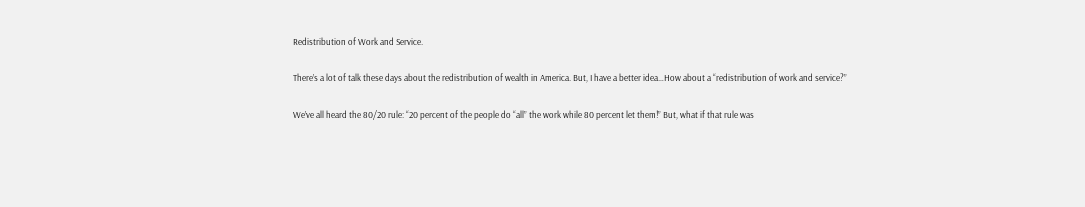Redistribution of Work and Service.

There’s a lot of talk these days about the redistribution of wealth in America. But, I have a better idea…How about a “redistribution of work and service?”

We’ve all heard the 80/20 rule: “20 percent of the people do “all” the work while 80 percent let them!” But, what if that rule was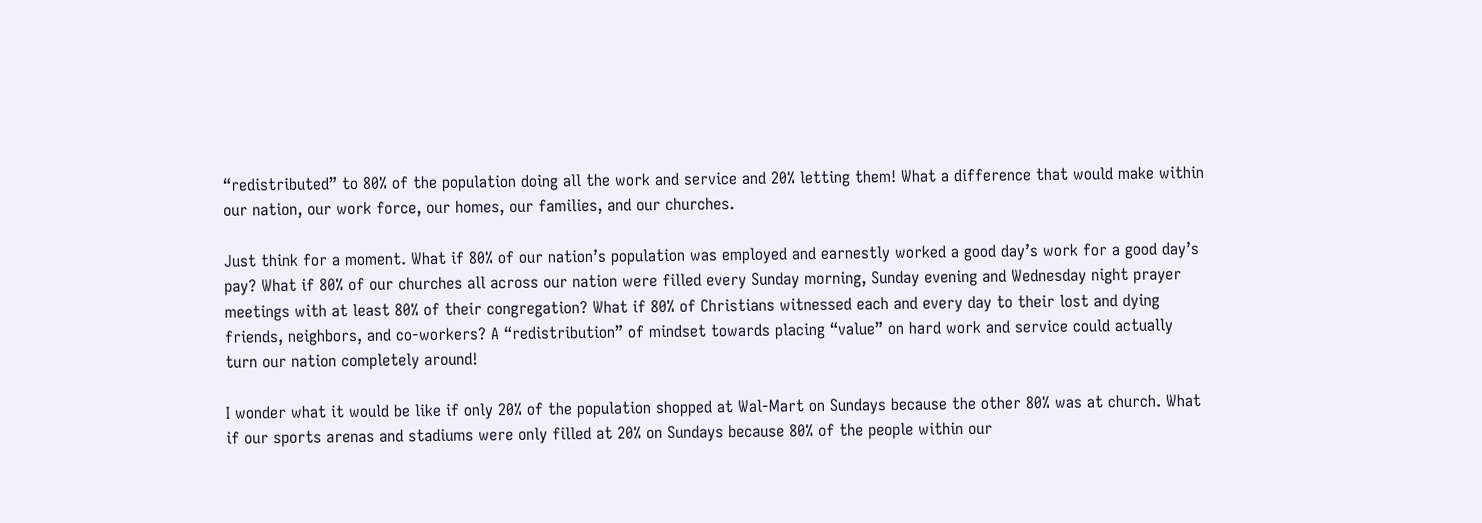“redistributed” to 80% of the population doing all the work and service and 20% letting them! What a difference that would make within our nation, our work force, our homes, our families, and our churches.

Just think for a moment. What if 80% of our nation’s population was employed and earnestly worked a good day’s work for a good day’s pay? What if 80% of our churches all across our nation were filled every Sunday morning, Sunday evening and Wednesday night prayer meetings with at least 80% of their congregation? What if 80% of Christians witnessed each and every day to their lost and dying friends, neighbors, and co-workers? A “redistribution” of mindset towards placing “value” on hard work and service could actually turn our nation completely around!

I wonder what it would be like if only 20% of the population shopped at Wal-Mart on Sundays because the other 80% was at church. What if our sports arenas and stadiums were only filled at 20% on Sundays because 80% of the people within our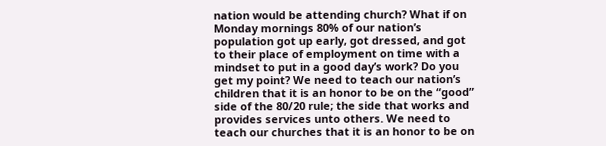nation would be attending church? What if on Monday mornings 80% of our nation’s population got up early, got dressed, and got to their place of employment on time with a mindset to put in a good day’s work? Do you get my point? We need to teach our nation’s children that it is an honor to be on the “good” side of the 80/20 rule; the side that works and provides services unto others. We need to teach our churches that it is an honor to be on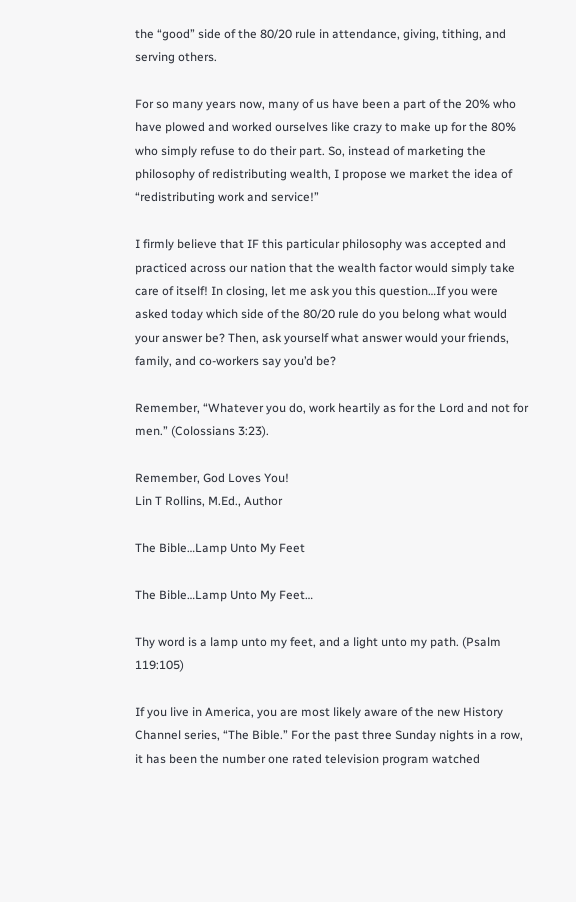the “good” side of the 80/20 rule in attendance, giving, tithing, and serving others.

For so many years now, many of us have been a part of the 20% who have plowed and worked ourselves like crazy to make up for the 80% who simply refuse to do their part. So, instead of marketing the philosophy of redistributing wealth, I propose we market the idea of “redistributing work and service!”

I firmly believe that IF this particular philosophy was accepted and practiced across our nation that the wealth factor would simply take care of itself! In closing, let me ask you this question…If you were asked today which side of the 80/20 rule do you belong what would your answer be? Then, ask yourself what answer would your friends, family, and co-workers say you’d be?

Remember, “Whatever you do, work heartily as for the Lord and not for men.” (Colossians 3:23).

Remember, God Loves You!
Lin T Rollins, M.Ed., Author

The Bible…Lamp Unto My Feet

The Bible…Lamp Unto My Feet…

Thy word is a lamp unto my feet, and a light unto my path. (Psalm 119:105)

If you live in America, you are most likely aware of the new History Channel series, “The Bible.” For the past three Sunday nights in a row, it has been the number one rated television program watched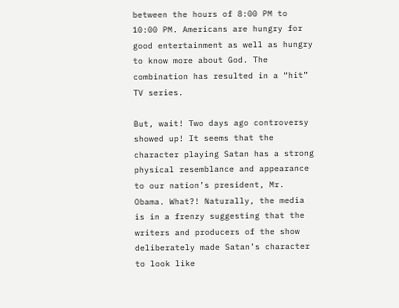between the hours of 8:00 PM to 10:00 PM. Americans are hungry for good entertainment as well as hungry to know more about God. The combination has resulted in a “hit” TV series.

But, wait! Two days ago controversy showed up! It seems that the character playing Satan has a strong physical resemblance and appearance to our nation’s president, Mr. Obama. What?! Naturally, the media is in a frenzy suggesting that the writers and producers of the show deliberately made Satan’s character to look like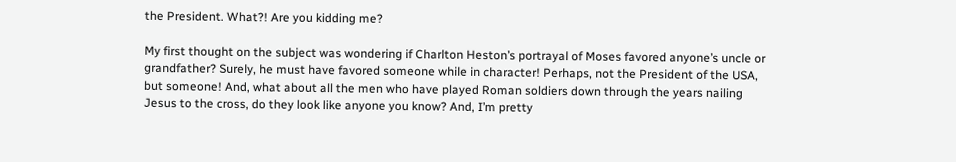the President. What?! Are you kidding me?

My first thought on the subject was wondering if Charlton Heston’s portrayal of Moses favored anyone’s uncle or grandfather? Surely, he must have favored someone while in character! Perhaps, not the President of the USA, but someone! And, what about all the men who have played Roman soldiers down through the years nailing Jesus to the cross, do they look like anyone you know? And, I’m pretty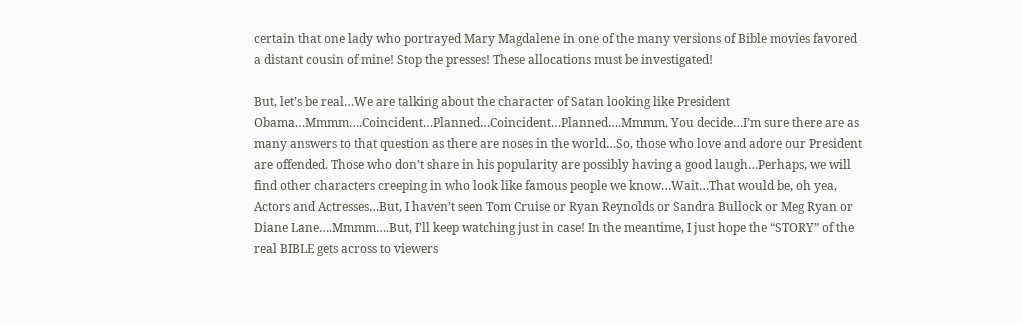certain that one lady who portrayed Mary Magdalene in one of the many versions of Bible movies favored a distant cousin of mine! Stop the presses! These allocations must be investigated!

But, let’s be real…We are talking about the character of Satan looking like President Obama…Mmmm….Coincident…Planned…Coincident…Planned….Mmmm. You decide…I’m sure there are as many answers to that question as there are noses in the world…So, those who love and adore our President are offended. Those who don’t share in his popularity are possibly having a good laugh…Perhaps, we will find other characters creeping in who look like famous people we know…Wait…That would be, oh yea, Actors and Actresses…But, I haven’t seen Tom Cruise or Ryan Reynolds or Sandra Bullock or Meg Ryan or Diane Lane….Mmmm….But, I’ll keep watching just in case! In the meantime, I just hope the “STORY” of the real BIBLE gets across to viewers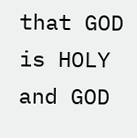that GOD is HOLY and GOD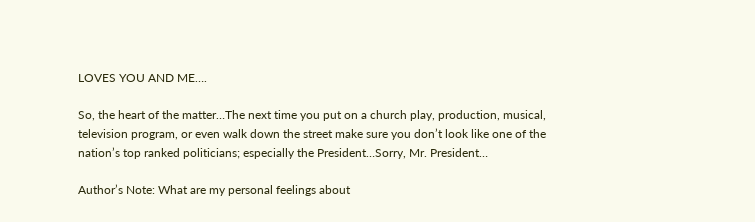LOVES YOU AND ME….

So, the heart of the matter…The next time you put on a church play, production, musical, television program, or even walk down the street make sure you don’t look like one of the nation’s top ranked politicians; especially the President…Sorry, Mr. President…

Author’s Note: What are my personal feelings about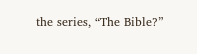the series, “The Bible?”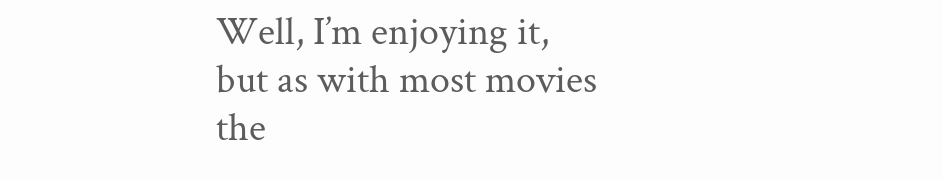Well, I’m enjoying it, but as with most movies the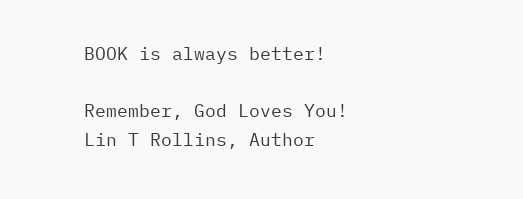BOOK is always better!

Remember, God Loves You!
Lin T Rollins, Author